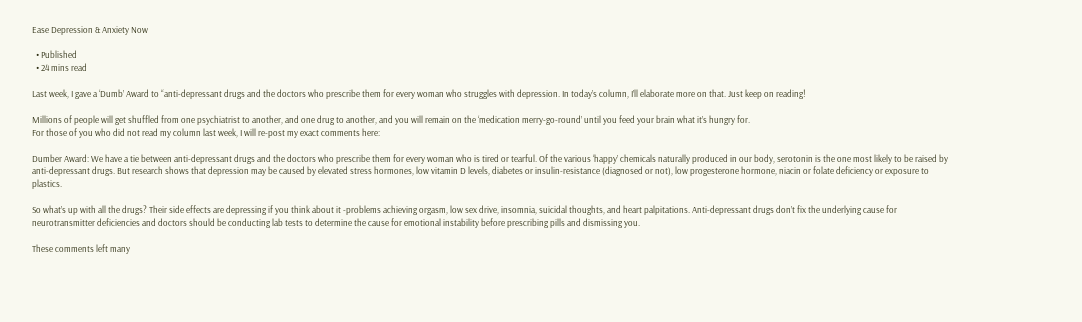Ease Depression & Anxiety Now

  • Published
  • 24 mins read

Last week, I gave a ‘Dumb’ Award to “anti-depressant drugs and the doctors who prescribe them for every woman who struggles with depression. In today’s column, I’ll elaborate more on that. Just keep on reading!

Millions of people will get shuffled from one psychiatrist to another, and one drug to another, and you will remain on the ‘medication merry-go-round’ until you feed your brain what it’s hungry for.
For those of you who did not read my column last week, I will re-post my exact comments here:

Dumber Award: We have a tie between anti-depressant drugs and the doctors who prescribe them for every woman who is tired or tearful. Of the various ‘happy’ chemicals naturally produced in our body, serotonin is the one most likely to be raised by anti-depressant drugs. But research shows that depression may be caused by elevated stress hormones, low vitamin D levels, diabetes or insulin-resistance (diagnosed or not), low progesterone hormone, niacin or folate deficiency or exposure to plastics.

So what’s up with all the drugs? Their side effects are depressing if you think about it -problems achieving orgasm, low sex drive, insomnia, suicidal thoughts, and heart palpitations. Anti-depressant drugs don’t fix the underlying cause for neurotransmitter deficiencies and doctors should be conducting lab tests to determine the cause for emotional instability before prescribing pills and dismissing you.

These comments left many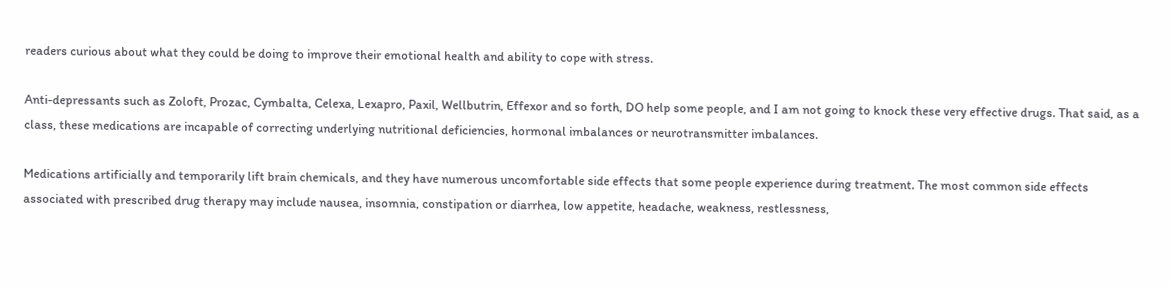readers curious about what they could be doing to improve their emotional health and ability to cope with stress.

Anti-depressants such as Zoloft, Prozac, Cymbalta, Celexa, Lexapro, Paxil, Wellbutrin, Effexor and so forth, DO help some people, and I am not going to knock these very effective drugs. That said, as a class, these medications are incapable of correcting underlying nutritional deficiencies, hormonal imbalances or neurotransmitter imbalances.

Medications artificially and temporarily lift brain chemicals, and they have numerous uncomfortable side effects that some people experience during treatment. The most common side effects associated with prescribed drug therapy may include nausea, insomnia, constipation or diarrhea, low appetite, headache, weakness, restlessness,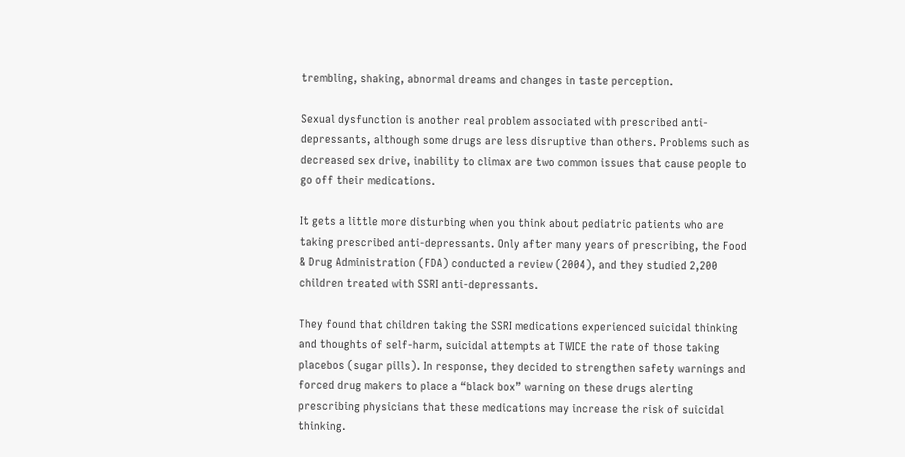trembling, shaking, abnormal dreams and changes in taste perception.

Sexual dysfunction is another real problem associated with prescribed anti-depressants, although some drugs are less disruptive than others. Problems such as decreased sex drive, inability to climax are two common issues that cause people to go off their medications.

It gets a little more disturbing when you think about pediatric patients who are taking prescribed anti-depressants. Only after many years of prescribing, the Food & Drug Administration (FDA) conducted a review (2004), and they studied 2,200 children treated with SSRI anti-depressants.

They found that children taking the SSRI medications experienced suicidal thinking and thoughts of self-harm, suicidal attempts at TWICE the rate of those taking placebos (sugar pills). In response, they decided to strengthen safety warnings and forced drug makers to place a “black box” warning on these drugs alerting prescribing physicians that these medications may increase the risk of suicidal thinking.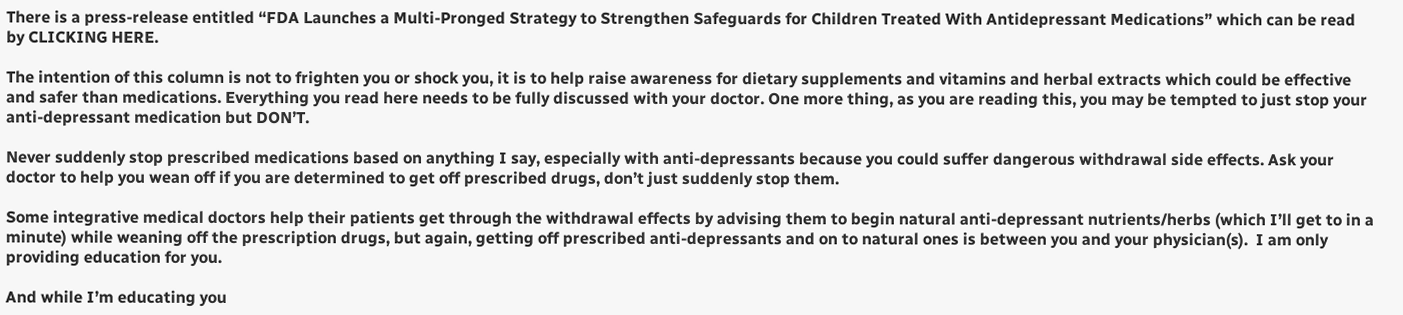There is a press-release entitled “FDA Launches a Multi-Pronged Strategy to Strengthen Safeguards for Children Treated With Antidepressant Medications” which can be read by CLICKING HERE.

The intention of this column is not to frighten you or shock you, it is to help raise awareness for dietary supplements and vitamins and herbal extracts which could be effective and safer than medications. Everything you read here needs to be fully discussed with your doctor. One more thing, as you are reading this, you may be tempted to just stop your anti-depressant medication but DON’T.

Never suddenly stop prescribed medications based on anything I say, especially with anti-depressants because you could suffer dangerous withdrawal side effects. Ask your doctor to help you wean off if you are determined to get off prescribed drugs, don’t just suddenly stop them.

Some integrative medical doctors help their patients get through the withdrawal effects by advising them to begin natural anti-depressant nutrients/herbs (which I’ll get to in a minute) while weaning off the prescription drugs, but again, getting off prescribed anti-depressants and on to natural ones is between you and your physician(s).  I am only providing education for you.

And while I’m educating you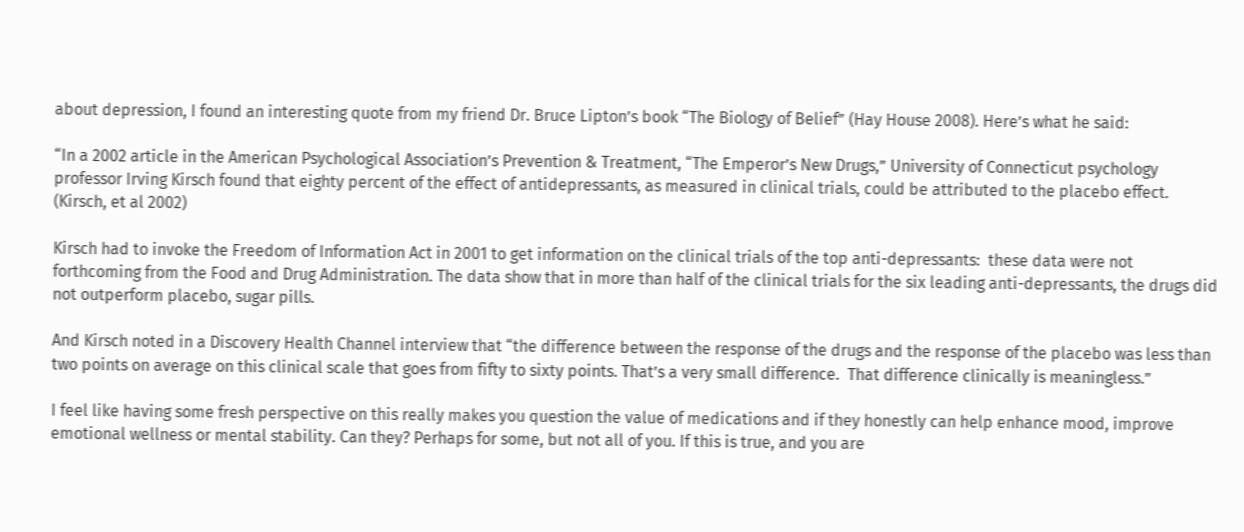about depression, I found an interesting quote from my friend Dr. Bruce Lipton’s book “The Biology of Belief” (Hay House 2008). Here’s what he said:

“In a 2002 article in the American Psychological Association’s Prevention & Treatment, “The Emperor’s New Drugs,” University of Connecticut psychology professor Irving Kirsch found that eighty percent of the effect of antidepressants, as measured in clinical trials, could be attributed to the placebo effect. (Kirsch, et al 2002)

Kirsch had to invoke the Freedom of Information Act in 2001 to get information on the clinical trials of the top anti-depressants:  these data were not forthcoming from the Food and Drug Administration. The data show that in more than half of the clinical trials for the six leading anti-depressants, the drugs did not outperform placebo, sugar pills.

And Kirsch noted in a Discovery Health Channel interview that “the difference between the response of the drugs and the response of the placebo was less than two points on average on this clinical scale that goes from fifty to sixty points. That’s a very small difference.  That difference clinically is meaningless.”

I feel like having some fresh perspective on this really makes you question the value of medications and if they honestly can help enhance mood, improve emotional wellness or mental stability. Can they? Perhaps for some, but not all of you. If this is true, and you are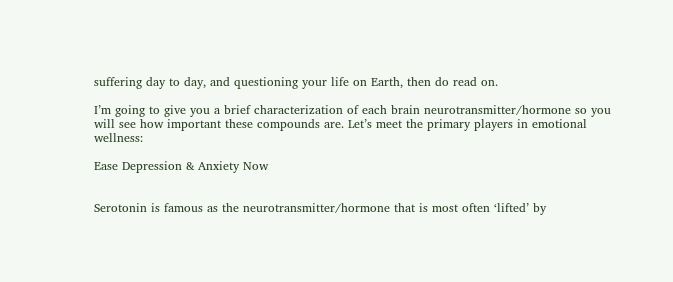suffering day to day, and questioning your life on Earth, then do read on.

I’m going to give you a brief characterization of each brain neurotransmitter/hormone so you will see how important these compounds are. Let’s meet the primary players in emotional wellness:

Ease Depression & Anxiety Now


Serotonin is famous as the neurotransmitter/hormone that is most often ‘lifted’ by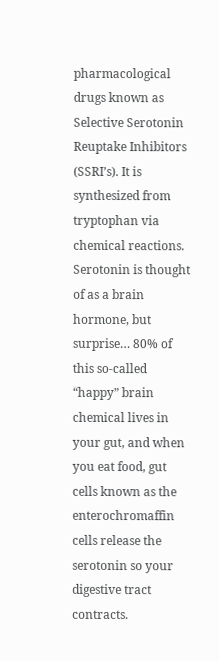pharmacological drugs known as Selective Serotonin Reuptake Inhibitors (SSRI’s). It is synthesized from tryptophan via chemical reactions. Serotonin is thought of as a brain hormone, but surprise… 80% of this so-called “happy” brain chemical lives in your gut, and when you eat food, gut cells known as the enterochromaffin cells release the serotonin so your digestive tract contracts.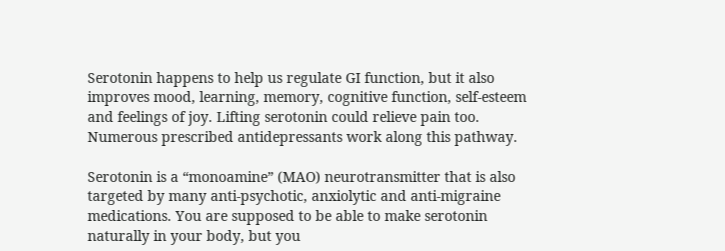Serotonin happens to help us regulate GI function, but it also improves mood, learning, memory, cognitive function, self-esteem and feelings of joy. Lifting serotonin could relieve pain too.  Numerous prescribed antidepressants work along this pathway.

Serotonin is a “monoamine” (MAO) neurotransmitter that is also targeted by many anti-psychotic, anxiolytic and anti-migraine medications. You are supposed to be able to make serotonin naturally in your body, but you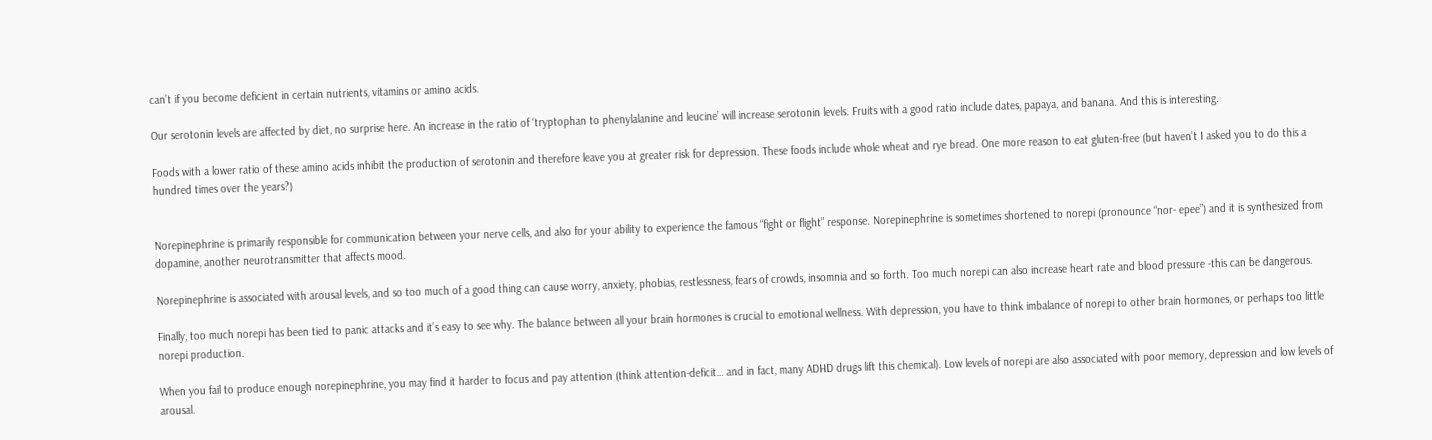can’t if you become deficient in certain nutrients, vitamins or amino acids.

Our serotonin levels are affected by diet, no surprise here. An increase in the ratio of ‘tryptophan to phenylalanine and leucine’ will increase serotonin levels. Fruits with a good ratio include dates, papaya, and banana. And this is interesting.

Foods with a lower ratio of these amino acids inhibit the production of serotonin and therefore leave you at greater risk for depression. These foods include whole wheat and rye bread. One more reason to eat gluten-free (but haven’t I asked you to do this a hundred times over the years?)


Norepinephrine is primarily responsible for communication between your nerve cells, and also for your ability to experience the famous “fight or flight” response. Norepinephrine is sometimes shortened to norepi (pronounce “nor- epee”) and it is synthesized from dopamine, another neurotransmitter that affects mood.

Norepinephrine is associated with arousal levels, and so too much of a good thing can cause worry, anxiety, phobias, restlessness, fears of crowds, insomnia and so forth. Too much norepi can also increase heart rate and blood pressure -this can be dangerous.

Finally, too much norepi has been tied to panic attacks and it’s easy to see why. The balance between all your brain hormones is crucial to emotional wellness. With depression, you have to think imbalance of norepi to other brain hormones, or perhaps too little norepi production.

When you fail to produce enough norepinephrine, you may find it harder to focus and pay attention (think attention-deficit… and in fact, many ADHD drugs lift this chemical). Low levels of norepi are also associated with poor memory, depression and low levels of arousal.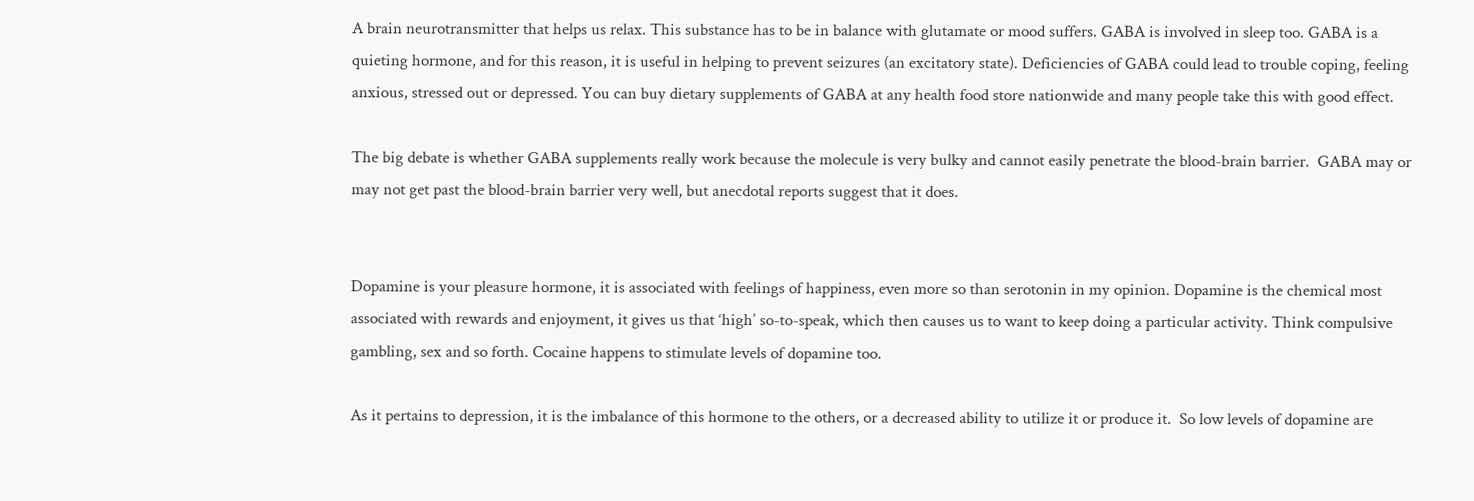A brain neurotransmitter that helps us relax. This substance has to be in balance with glutamate or mood suffers. GABA is involved in sleep too. GABA is a quieting hormone, and for this reason, it is useful in helping to prevent seizures (an excitatory state). Deficiencies of GABA could lead to trouble coping, feeling anxious, stressed out or depressed. You can buy dietary supplements of GABA at any health food store nationwide and many people take this with good effect.

The big debate is whether GABA supplements really work because the molecule is very bulky and cannot easily penetrate the blood-brain barrier.  GABA may or may not get past the blood-brain barrier very well, but anecdotal reports suggest that it does.


Dopamine is your pleasure hormone, it is associated with feelings of happiness, even more so than serotonin in my opinion. Dopamine is the chemical most associated with rewards and enjoyment, it gives us that ‘high’ so-to-speak, which then causes us to want to keep doing a particular activity. Think compulsive gambling, sex and so forth. Cocaine happens to stimulate levels of dopamine too.

As it pertains to depression, it is the imbalance of this hormone to the others, or a decreased ability to utilize it or produce it.  So low levels of dopamine are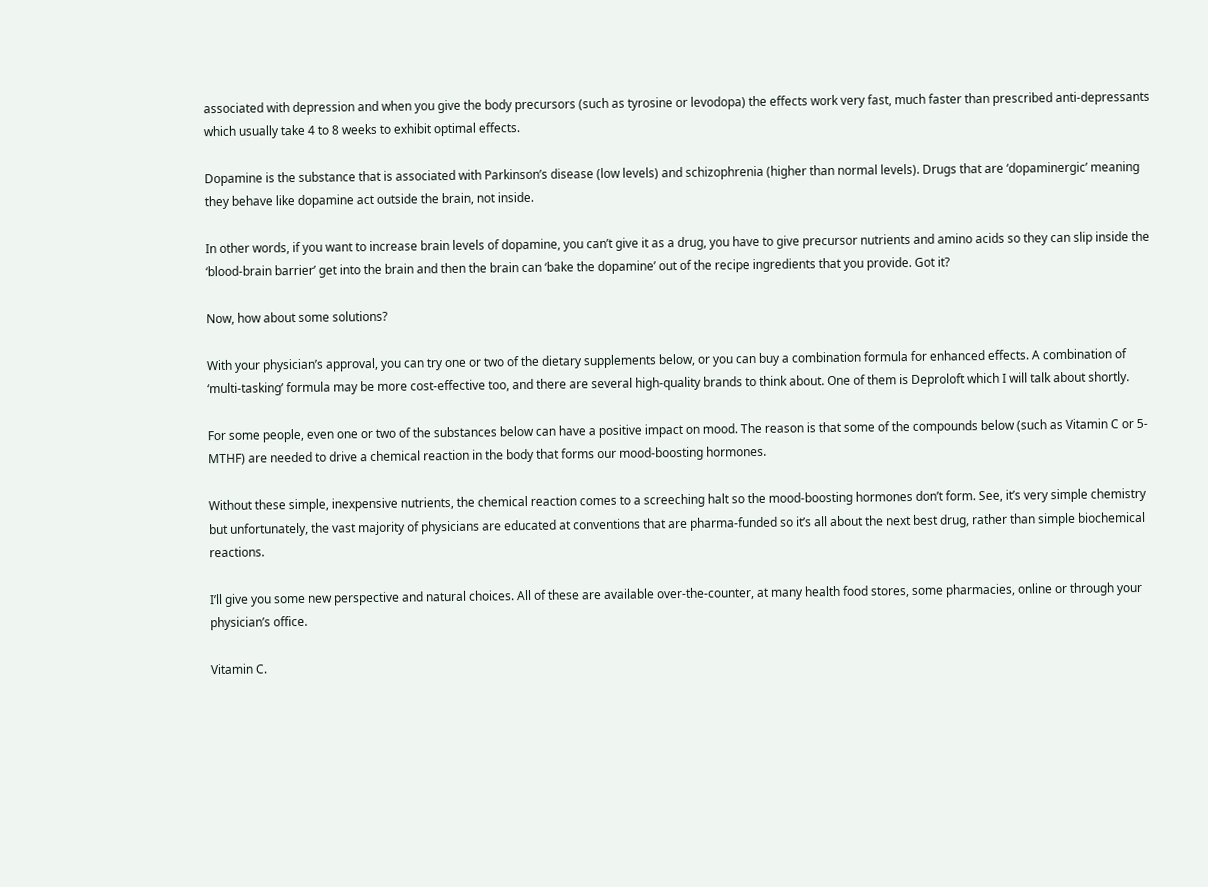associated with depression and when you give the body precursors (such as tyrosine or levodopa) the effects work very fast, much faster than prescribed anti-depressants which usually take 4 to 8 weeks to exhibit optimal effects.

Dopamine is the substance that is associated with Parkinson’s disease (low levels) and schizophrenia (higher than normal levels). Drugs that are ‘dopaminergic’ meaning they behave like dopamine act outside the brain, not inside.

In other words, if you want to increase brain levels of dopamine, you can’t give it as a drug, you have to give precursor nutrients and amino acids so they can slip inside the ‘blood-brain barrier’ get into the brain and then the brain can ‘bake the dopamine’ out of the recipe ingredients that you provide. Got it?

Now, how about some solutions?

With your physician’s approval, you can try one or two of the dietary supplements below, or you can buy a combination formula for enhanced effects. A combination of ‘multi-tasking’ formula may be more cost-effective too, and there are several high-quality brands to think about. One of them is Deproloft which I will talk about shortly.

For some people, even one or two of the substances below can have a positive impact on mood. The reason is that some of the compounds below (such as Vitamin C or 5-MTHF) are needed to drive a chemical reaction in the body that forms our mood-boosting hormones.

Without these simple, inexpensive nutrients, the chemical reaction comes to a screeching halt so the mood-boosting hormones don’t form. See, it’s very simple chemistry but unfortunately, the vast majority of physicians are educated at conventions that are pharma-funded so it’s all about the next best drug, rather than simple biochemical reactions.

I’ll give you some new perspective and natural choices. All of these are available over-the-counter, at many health food stores, some pharmacies, online or through your physician’s office.

Vitamin C.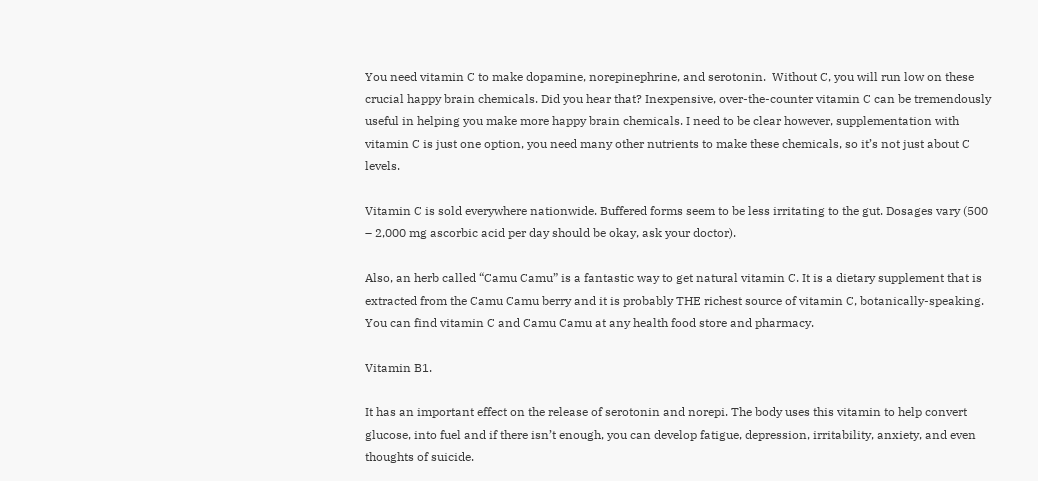You need vitamin C to make dopamine, norepinephrine, and serotonin.  Without C, you will run low on these crucial happy brain chemicals. Did you hear that? Inexpensive, over-the-counter vitamin C can be tremendously useful in helping you make more happy brain chemicals. I need to be clear however, supplementation with vitamin C is just one option, you need many other nutrients to make these chemicals, so it’s not just about C levels.

Vitamin C is sold everywhere nationwide. Buffered forms seem to be less irritating to the gut. Dosages vary (500 – 2,000 mg ascorbic acid per day should be okay, ask your doctor).

Also, an herb called “Camu Camu” is a fantastic way to get natural vitamin C. It is a dietary supplement that is extracted from the Camu Camu berry and it is probably THE richest source of vitamin C, botanically-speaking. You can find vitamin C and Camu Camu at any health food store and pharmacy.

Vitamin B1.

It has an important effect on the release of serotonin and norepi. The body uses this vitamin to help convert glucose, into fuel and if there isn’t enough, you can develop fatigue, depression, irritability, anxiety, and even thoughts of suicide.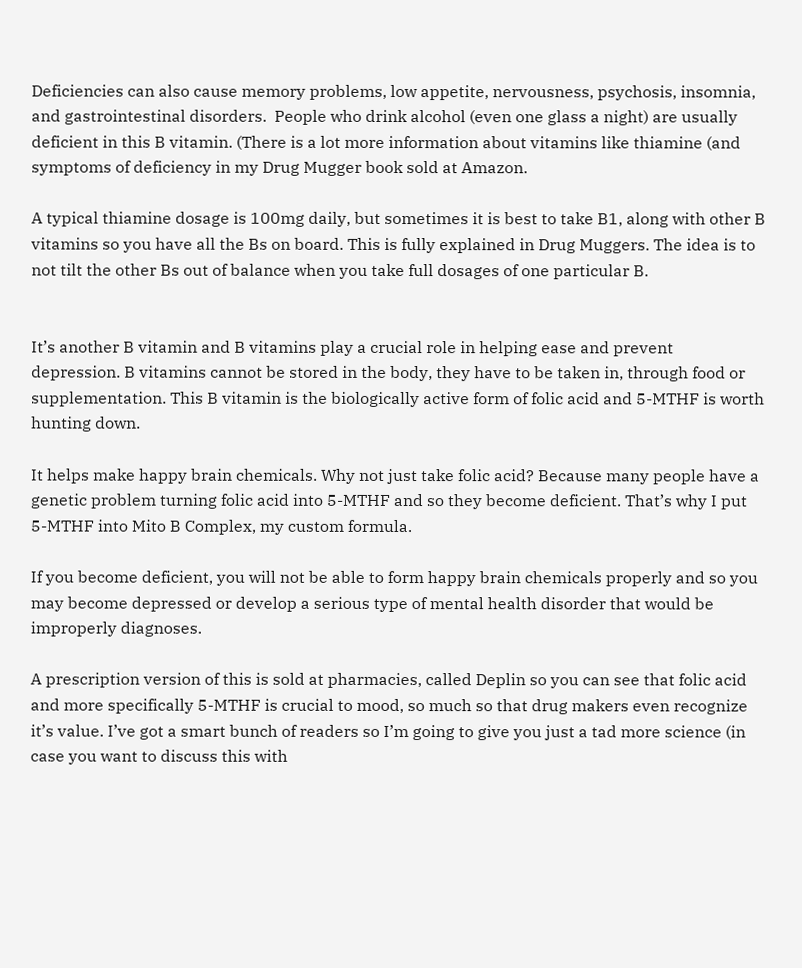Deficiencies can also cause memory problems, low appetite, nervousness, psychosis, insomnia, and gastrointestinal disorders.  People who drink alcohol (even one glass a night) are usually deficient in this B vitamin. (There is a lot more information about vitamins like thiamine (and symptoms of deficiency in my Drug Mugger book sold at Amazon.

A typical thiamine dosage is 100mg daily, but sometimes it is best to take B1, along with other B vitamins so you have all the Bs on board. This is fully explained in Drug Muggers. The idea is to not tilt the other Bs out of balance when you take full dosages of one particular B.


It’s another B vitamin and B vitamins play a crucial role in helping ease and prevent depression. B vitamins cannot be stored in the body, they have to be taken in, through food or supplementation. This B vitamin is the biologically active form of folic acid and 5-MTHF is worth hunting down.

It helps make happy brain chemicals. Why not just take folic acid? Because many people have a genetic problem turning folic acid into 5-MTHF and so they become deficient. That’s why I put 5-MTHF into Mito B Complex, my custom formula.

If you become deficient, you will not be able to form happy brain chemicals properly and so you may become depressed or develop a serious type of mental health disorder that would be improperly diagnoses.

A prescription version of this is sold at pharmacies, called Deplin so you can see that folic acid and more specifically 5-MTHF is crucial to mood, so much so that drug makers even recognize it’s value. I’ve got a smart bunch of readers so I’m going to give you just a tad more science (in case you want to discuss this with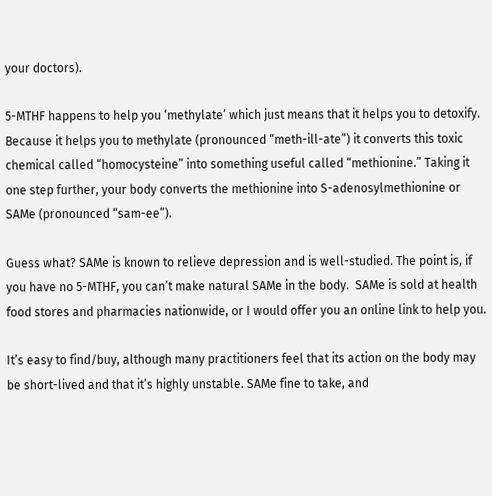your doctors).

5-MTHF happens to help you ‘methylate’ which just means that it helps you to detoxify.  Because it helps you to methylate (pronounced “meth-ill-ate”) it converts this toxic chemical called “homocysteine” into something useful called “methionine.” Taking it one step further, your body converts the methionine into S-adenosylmethionine or SAMe (pronounced “sam-ee”).

Guess what? SAMe is known to relieve depression and is well-studied. The point is, if you have no 5-MTHF, you can’t make natural SAMe in the body.  SAMe is sold at health food stores and pharmacies nationwide, or I would offer you an online link to help you.

It’s easy to find/buy, although many practitioners feel that its action on the body may be short-lived and that it’s highly unstable. SAMe fine to take, and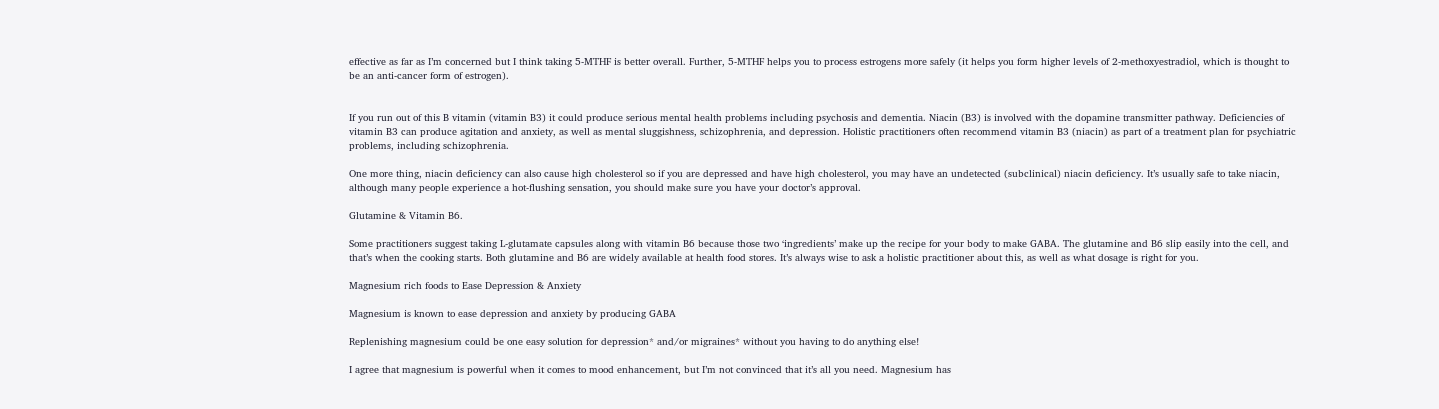effective as far as I’m concerned but I think taking 5-MTHF is better overall. Further, 5-MTHF helps you to process estrogens more safely (it helps you form higher levels of 2-methoxyestradiol, which is thought to be an anti-cancer form of estrogen).


If you run out of this B vitamin (vitamin B3) it could produce serious mental health problems including psychosis and dementia. Niacin (B3) is involved with the dopamine transmitter pathway. Deficiencies of vitamin B3 can produce agitation and anxiety, as well as mental sluggishness, schizophrenia, and depression. Holistic practitioners often recommend vitamin B3 (niacin) as part of a treatment plan for psychiatric problems, including schizophrenia.

One more thing, niacin deficiency can also cause high cholesterol so if you are depressed and have high cholesterol, you may have an undetected (subclinical) niacin deficiency. It’s usually safe to take niacin, although many people experience a hot-flushing sensation, you should make sure you have your doctor’s approval.

Glutamine & Vitamin B6.

Some practitioners suggest taking L-glutamate capsules along with vitamin B6 because those two ‘ingredients’ make up the recipe for your body to make GABA. The glutamine and B6 slip easily into the cell, and that’s when the cooking starts. Both glutamine and B6 are widely available at health food stores. It’s always wise to ask a holistic practitioner about this, as well as what dosage is right for you.

Magnesium rich foods to Ease Depression & Anxiety

Magnesium is known to ease depression and anxiety by producing GABA

Replenishing magnesium could be one easy solution for depression* and/or migraines* without you having to do anything else!

I agree that magnesium is powerful when it comes to mood enhancement, but I’m not convinced that it’s all you need. Magnesium has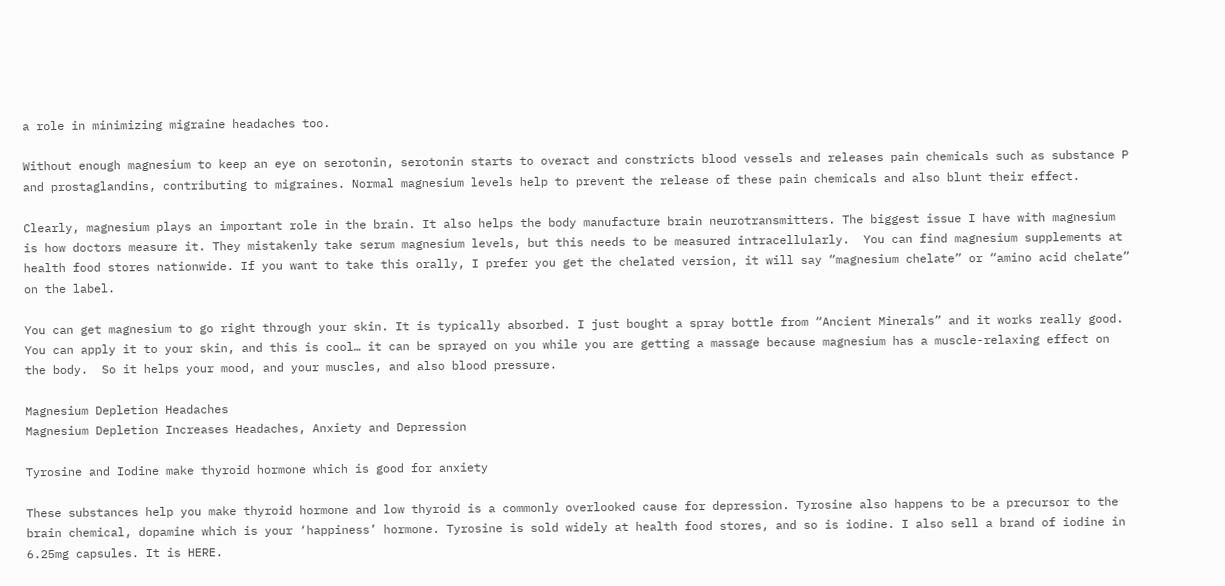a role in minimizing migraine headaches too.

Without enough magnesium to keep an eye on serotonin, serotonin starts to overact and constricts blood vessels and releases pain chemicals such as substance P and prostaglandins, contributing to migraines. Normal magnesium levels help to prevent the release of these pain chemicals and also blunt their effect.

Clearly, magnesium plays an important role in the brain. It also helps the body manufacture brain neurotransmitters. The biggest issue I have with magnesium is how doctors measure it. They mistakenly take serum magnesium levels, but this needs to be measured intracellularly.  You can find magnesium supplements at health food stores nationwide. If you want to take this orally, I prefer you get the chelated version, it will say “magnesium chelate” or “amino acid chelate” on the label.

You can get magnesium to go right through your skin. It is typically absorbed. I just bought a spray bottle from “Ancient Minerals” and it works really good. You can apply it to your skin, and this is cool… it can be sprayed on you while you are getting a massage because magnesium has a muscle-relaxing effect on the body.  So it helps your mood, and your muscles, and also blood pressure.

Magnesium Depletion Headaches
Magnesium Depletion Increases Headaches, Anxiety and Depression

Tyrosine and Iodine make thyroid hormone which is good for anxiety

These substances help you make thyroid hormone and low thyroid is a commonly overlooked cause for depression. Tyrosine also happens to be a precursor to the brain chemical, dopamine which is your ‘happiness’ hormone. Tyrosine is sold widely at health food stores, and so is iodine. I also sell a brand of iodine in 6.25mg capsules. It is HERE.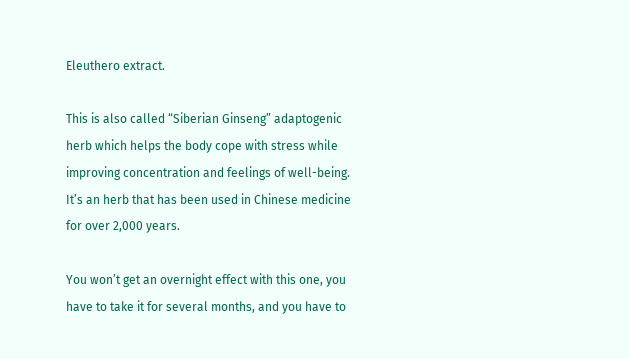Eleuthero extract.

This is also called “Siberian Ginseng” adaptogenic herb which helps the body cope with stress while improving concentration and feelings of well-being. It’s an herb that has been used in Chinese medicine for over 2,000 years.

You won’t get an overnight effect with this one, you have to take it for several months, and you have to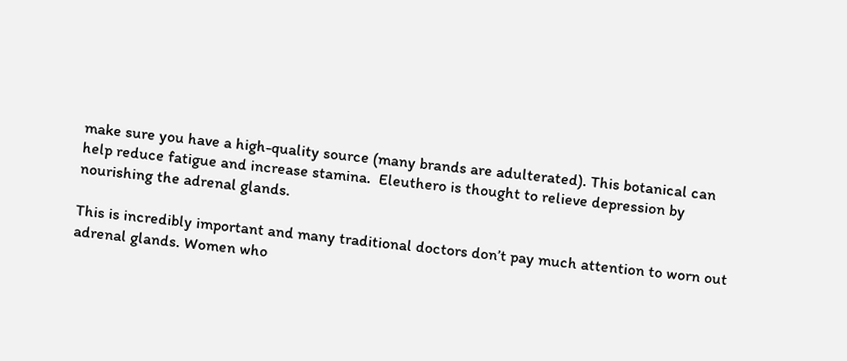make sure you have a high-quality source (many brands are adulterated). This botanical can help reduce fatigue and increase stamina.  Eleuthero is thought to relieve depression by nourishing the adrenal glands.

This is incredibly important and many traditional doctors don’t pay much attention to worn out adrenal glands. Women who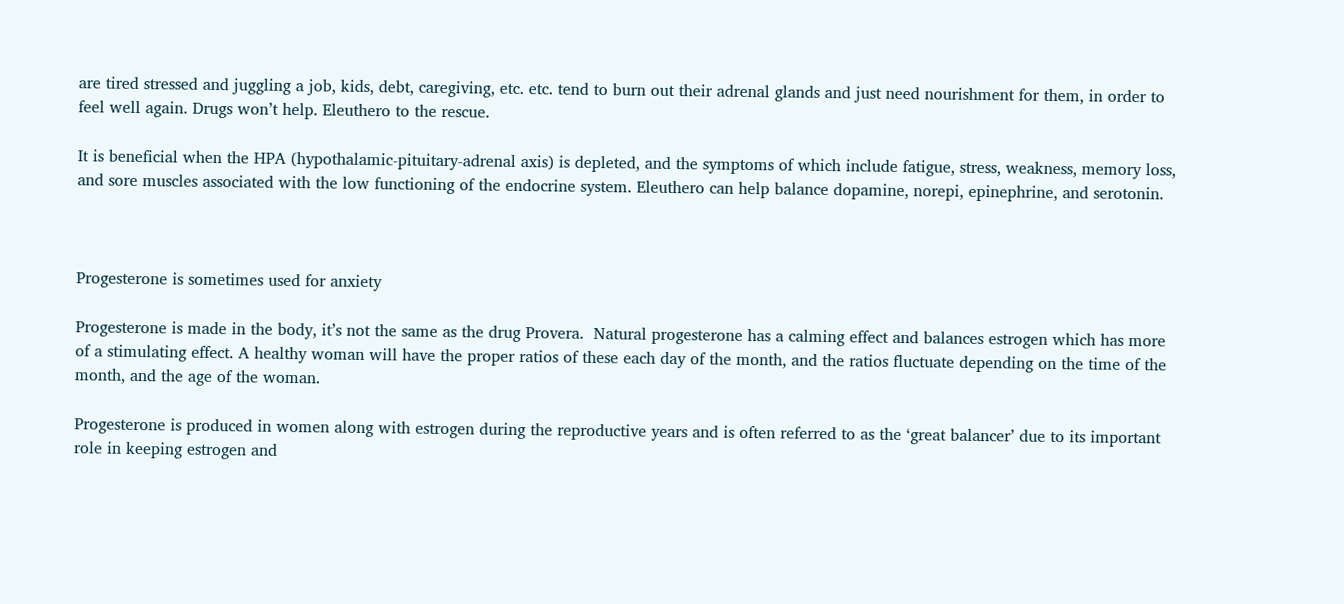are tired stressed and juggling a job, kids, debt, caregiving, etc. etc. tend to burn out their adrenal glands and just need nourishment for them, in order to feel well again. Drugs won’t help. Eleuthero to the rescue.

It is beneficial when the HPA (hypothalamic-pituitary-adrenal axis) is depleted, and the symptoms of which include fatigue, stress, weakness, memory loss, and sore muscles associated with the low functioning of the endocrine system. Eleuthero can help balance dopamine, norepi, epinephrine, and serotonin.



Progesterone is sometimes used for anxiety

Progesterone is made in the body, it’s not the same as the drug Provera.  Natural progesterone has a calming effect and balances estrogen which has more of a stimulating effect. A healthy woman will have the proper ratios of these each day of the month, and the ratios fluctuate depending on the time of the month, and the age of the woman.

Progesterone is produced in women along with estrogen during the reproductive years and is often referred to as the ‘great balancer’ due to its important role in keeping estrogen and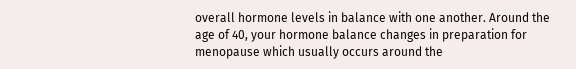overall hormone levels in balance with one another. Around the age of 40, your hormone balance changes in preparation for menopause which usually occurs around the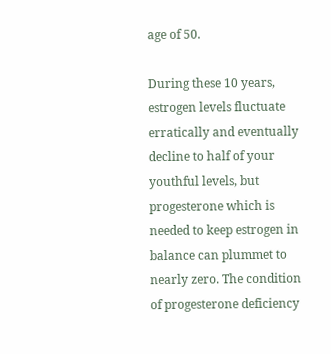age of 50.

During these 10 years, estrogen levels fluctuate erratically and eventually decline to half of your youthful levels, but progesterone which is needed to keep estrogen in balance can plummet to nearly zero. The condition of progesterone deficiency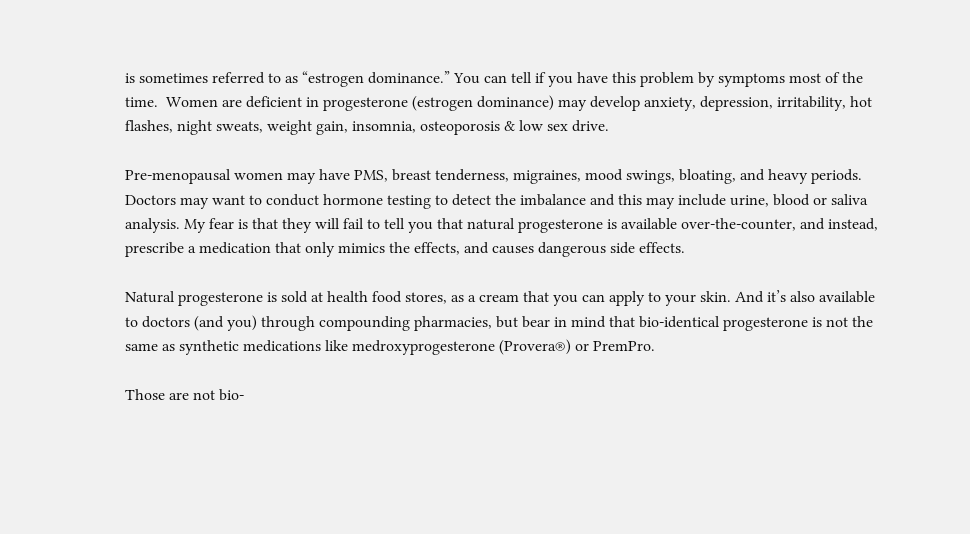is sometimes referred to as “estrogen dominance.” You can tell if you have this problem by symptoms most of the time.  Women are deficient in progesterone (estrogen dominance) may develop anxiety, depression, irritability, hot flashes, night sweats, weight gain, insomnia, osteoporosis & low sex drive.

Pre-menopausal women may have PMS, breast tenderness, migraines, mood swings, bloating, and heavy periods. Doctors may want to conduct hormone testing to detect the imbalance and this may include urine, blood or saliva analysis. My fear is that they will fail to tell you that natural progesterone is available over-the-counter, and instead, prescribe a medication that only mimics the effects, and causes dangerous side effects.

Natural progesterone is sold at health food stores, as a cream that you can apply to your skin. And it’s also available to doctors (and you) through compounding pharmacies, but bear in mind that bio-identical progesterone is not the same as synthetic medications like medroxyprogesterone (Provera®) or PremPro.

Those are not bio-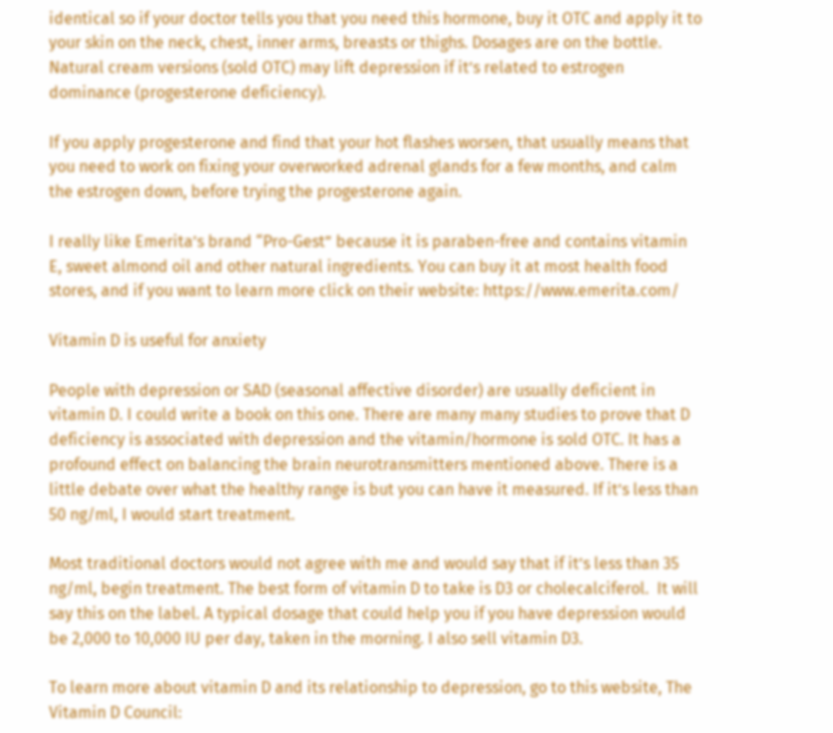identical so if your doctor tells you that you need this hormone, buy it OTC and apply it to your skin on the neck, chest, inner arms, breasts or thighs. Dosages are on the bottle. Natural cream versions (sold OTC) may lift depression if it’s related to estrogen dominance (progesterone deficiency).

If you apply progesterone and find that your hot flashes worsen, that usually means that you need to work on fixing your overworked adrenal glands for a few months, and calm the estrogen down, before trying the progesterone again.

I really like Emerita’s brand “Pro-Gest” because it is paraben-free and contains vitamin E, sweet almond oil and other natural ingredients. You can buy it at most health food stores, and if you want to learn more click on their website: https://www.emerita.com/

Vitamin D is useful for anxiety

People with depression or SAD (seasonal affective disorder) are usually deficient in vitamin D. I could write a book on this one. There are many many studies to prove that D deficiency is associated with depression and the vitamin/hormone is sold OTC. It has a profound effect on balancing the brain neurotransmitters mentioned above. There is a little debate over what the healthy range is but you can have it measured. If it’s less than 50 ng/ml, I would start treatment.

Most traditional doctors would not agree with me and would say that if it’s less than 35 ng/ml, begin treatment. The best form of vitamin D to take is D3 or cholecalciferol.  It will say this on the label. A typical dosage that could help you if you have depression would be 2,000 to 10,000 IU per day, taken in the morning. I also sell vitamin D3.

To learn more about vitamin D and its relationship to depression, go to this website, The Vitamin D Council: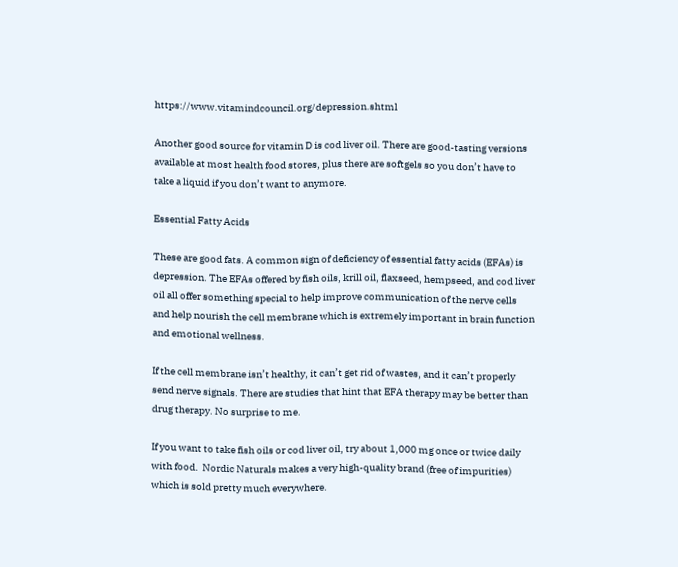https://www.vitamindcouncil.org/depression.shtml

Another good source for vitamin D is cod liver oil. There are good-tasting versions available at most health food stores, plus there are softgels so you don’t have to take a liquid if you don’t want to anymore.

Essential Fatty Acids

These are good fats. A common sign of deficiency of essential fatty acids (EFAs) is depression. The EFAs offered by fish oils, krill oil, flaxseed, hempseed, and cod liver oil all offer something special to help improve communication of the nerve cells and help nourish the cell membrane which is extremely important in brain function and emotional wellness.

If the cell membrane isn’t healthy, it can’t get rid of wastes, and it can’t properly send nerve signals. There are studies that hint that EFA therapy may be better than drug therapy. No surprise to me.

If you want to take fish oils or cod liver oil, try about 1,000 mg once or twice daily with food.  Nordic Naturals makes a very high-quality brand (free of impurities) which is sold pretty much everywhere.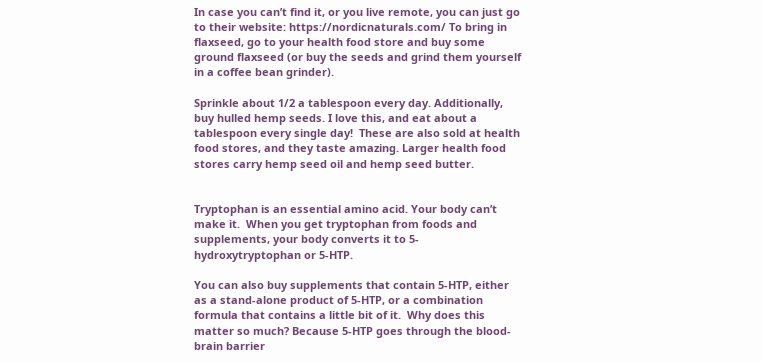In case you can’t find it, or you live remote, you can just go to their website: https://nordicnaturals.com/ To bring in flaxseed, go to your health food store and buy some ground flaxseed (or buy the seeds and grind them yourself in a coffee bean grinder).

Sprinkle about 1/2 a tablespoon every day. Additionally, buy hulled hemp seeds. I love this, and eat about a tablespoon every single day!  These are also sold at health food stores, and they taste amazing. Larger health food stores carry hemp seed oil and hemp seed butter.


Tryptophan is an essential amino acid. Your body can’t make it.  When you get tryptophan from foods and supplements, your body converts it to 5-hydroxytryptophan or 5-HTP.

You can also buy supplements that contain 5-HTP, either as a stand-alone product of 5-HTP, or a combination formula that contains a little bit of it.  Why does this matter so much? Because 5-HTP goes through the blood-brain barrier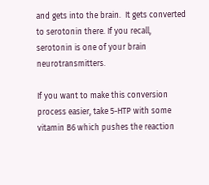and gets into the brain.  It gets converted to serotonin there. If you recall, serotonin is one of your brain neurotransmitters.

If you want to make this conversion process easier, take 5-HTP with some vitamin B6 which pushes the reaction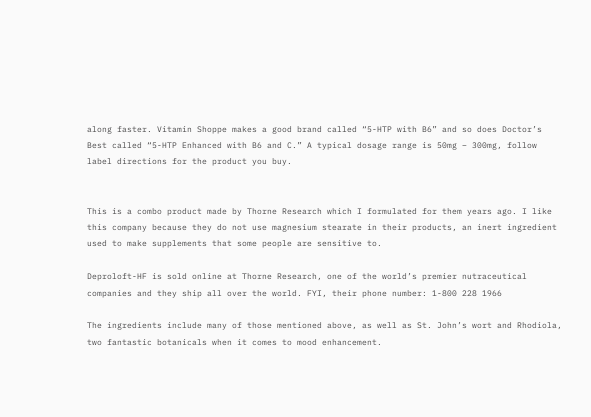along faster. Vitamin Shoppe makes a good brand called “5-HTP with B6” and so does Doctor’s Best called “5-HTP Enhanced with B6 and C.” A typical dosage range is 50mg – 300mg, follow label directions for the product you buy.


This is a combo product made by Thorne Research which I formulated for them years ago. I like this company because they do not use magnesium stearate in their products, an inert ingredient used to make supplements that some people are sensitive to.

Deproloft-HF is sold online at Thorne Research, one of the world’s premier nutraceutical companies and they ship all over the world. FYI, their phone number: 1-800 228 1966

The ingredients include many of those mentioned above, as well as St. John’s wort and Rhodiola, two fantastic botanicals when it comes to mood enhancement.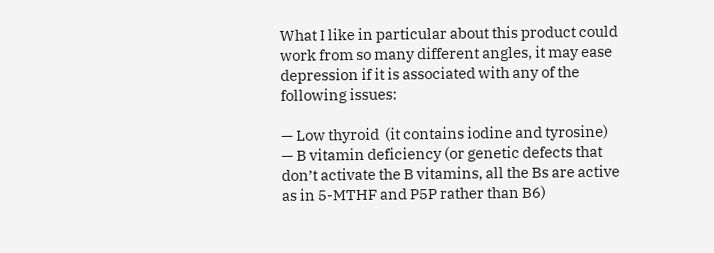What I like in particular about this product could work from so many different angles, it may ease depression if it is associated with any of the following issues:

— Low thyroid  (it contains iodine and tyrosine)
— B vitamin deficiency (or genetic defects that don’t activate the B vitamins, all the Bs are active as in 5-MTHF and P5P rather than B6)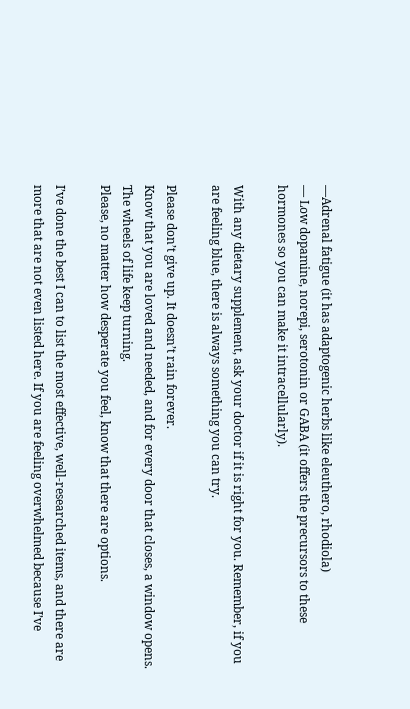—Adrenal fatigue (it has adaptogenic herbs like eleuthero, rhodiola)
— Low dopamine, norepi, serotonin or GABA (it offers the precursors to these hormones so you can make it intracellularly).

With any dietary supplement, ask your doctor if it is right for you. Remember, if you are feeling blue, there is always something you can try.

Please don’t give up. It doesn’t rain forever.
Know that you are loved and needed, and for every door that closes, a window opens.
The wheels of life keep turning.
Please, no matter how desperate you feel, know that there are options.

I’ve done the best I can to list the most effective, well-researched items, and there are more that are not even listed here. If you are feeling overwhelmed because I’ve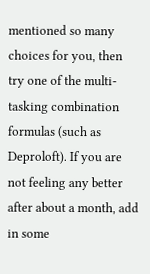mentioned so many choices for you, then try one of the multi-tasking combination formulas (such as Deproloft). If you are not feeling any better after about a month, add in some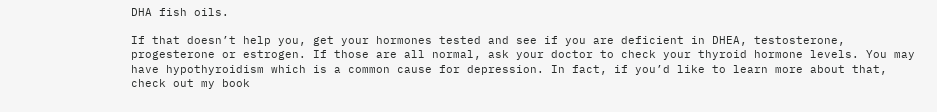DHA fish oils.

If that doesn’t help you, get your hormones tested and see if you are deficient in DHEA, testosterone, progesterone or estrogen. If those are all normal, ask your doctor to check your thyroid hormone levels. You may have hypothyroidism which is a common cause for depression. In fact, if you’d like to learn more about that, check out my book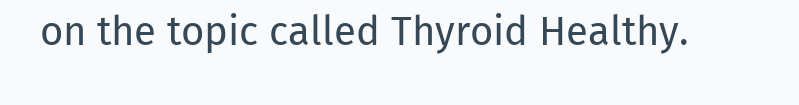on the topic called Thyroid Healthy.